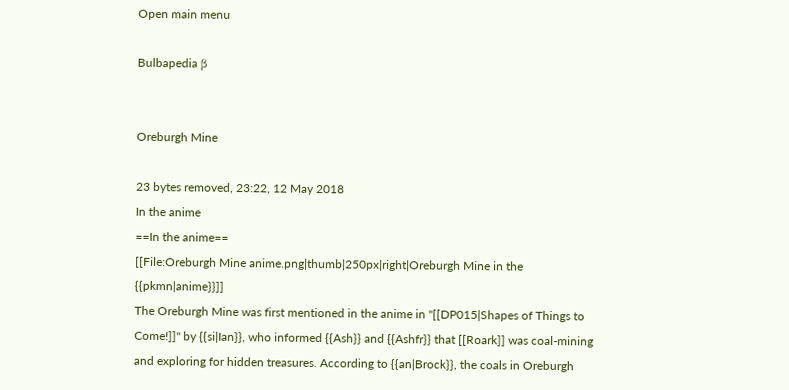Open main menu

Bulbapedia β


Oreburgh Mine

23 bytes removed, 23:22, 12 May 2018
In the anime
==In the anime==
[[File:Oreburgh Mine anime.png|thumb|250px|right|Oreburgh Mine in the {{pkmn|anime}}]]
The Oreburgh Mine was first mentioned in the anime in ''[[DP015|Shapes of Things to Come!]]'' by {{si|Ian}}, who informed {{Ash}} and {{Ashfr}} that [[Roark]] was coal-mining and exploring for hidden treasures. According to {{an|Brock}}, the coals in Oreburgh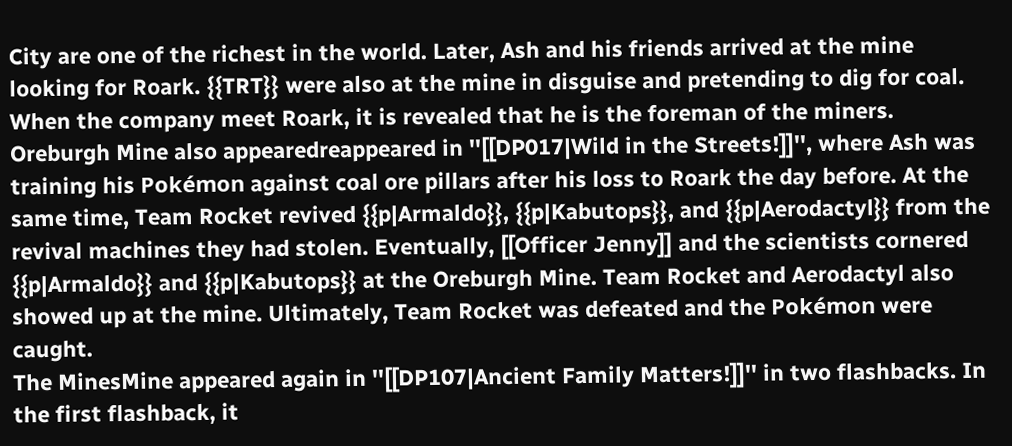City are one of the richest in the world. Later, Ash and his friends arrived at the mine looking for Roark. {{TRT}} were also at the mine in disguise and pretending to dig for coal. When the company meet Roark, it is revealed that he is the foreman of the miners.
Oreburgh Mine also appearedreappeared in ''[[DP017|Wild in the Streets!]]'', where Ash was training his Pokémon against coal ore pillars after his loss to Roark the day before. At the same time, Team Rocket revived {{p|Armaldo}}, {{p|Kabutops}}, and {{p|Aerodactyl}} from the revival machines they had stolen. Eventually, [[Officer Jenny]] and the scientists cornered {{p|Armaldo}} and {{p|Kabutops}} at the Oreburgh Mine. Team Rocket and Aerodactyl also showed up at the mine. Ultimately, Team Rocket was defeated and the Pokémon were caught.
The MinesMine appeared again in ''[[DP107|Ancient Family Matters!]]'' in two flashbacks. In the first flashback, it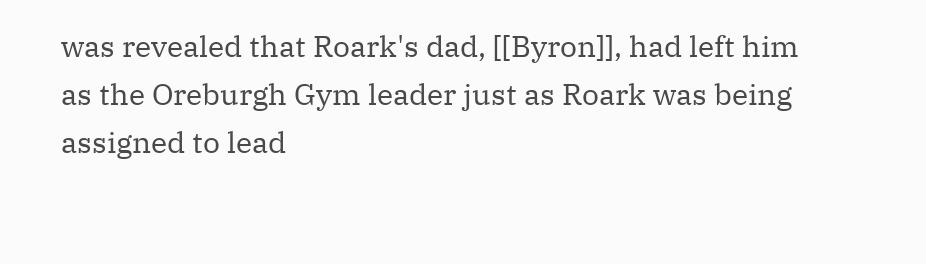was revealed that Roark's dad, [[Byron]], had left him as the Oreburgh Gym leader just as Roark was being assigned to lead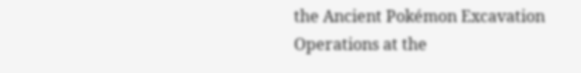the Ancient Pokémon Excavation Operations at the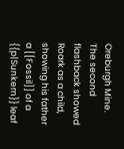Oreburgh Mine. The second flashback showed Roark as a child, showing his father a [[Fossil]] of a {{p|Sunkern}} leaf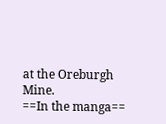at the Oreburgh Mine.
==In the manga==